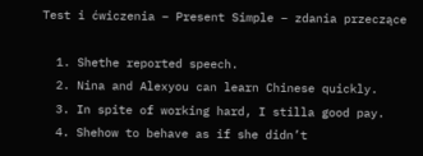Test i ćwiczenia – Present Simple – zdania przeczące

  1. Shethe reported speech.
  2. Nina and Alexyou can learn Chinese quickly.
  3. In spite of working hard, I stilla good pay.
  4. Shehow to behave as if she didn’t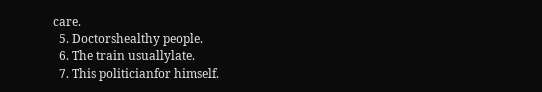care.
  5. Doctorshealthy people.
  6. The train usuallylate.
  7. This politicianfor himself.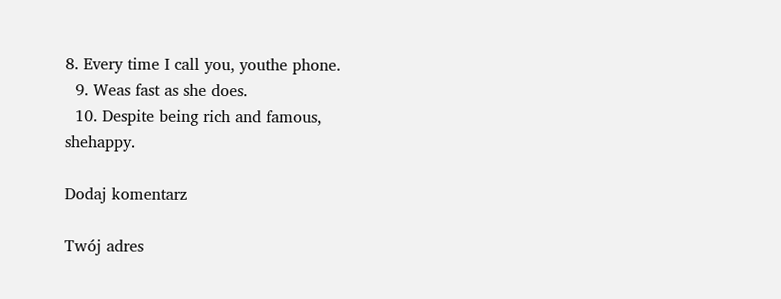8. Every time I call you, youthe phone.
  9. Weas fast as she does.
  10. Despite being rich and famous, shehappy.

Dodaj komentarz

Twój adres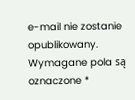e-mail nie zostanie opublikowany. Wymagane pola są oznaczone *